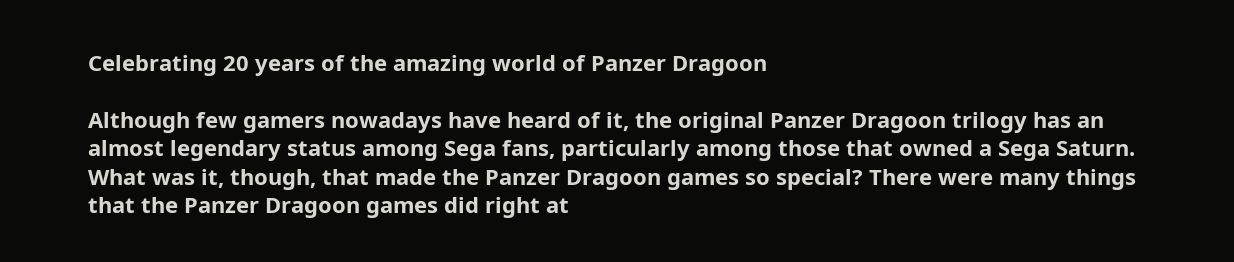Celebrating 20 years of the amazing world of Panzer Dragoon

Although few gamers nowadays have heard of it, the original Panzer Dragoon trilogy has an almost legendary status among Sega fans, particularly among those that owned a Sega Saturn. What was it, though, that made the Panzer Dragoon games so special? There were many things that the Panzer Dragoon games did right at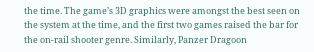the time. The game’s 3D graphics were amongst the best seen on the system at the time, and the first two games raised the bar for the on-rail shooter genre. Similarly, Panzer Dragoon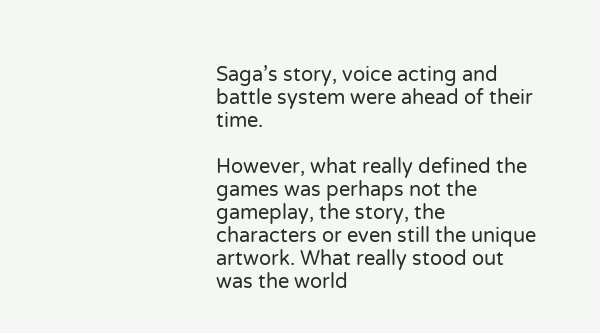Saga’s story, voice acting and battle system were ahead of their time.

However, what really defined the games was perhaps not the gameplay, the story, the characters or even still the unique artwork. What really stood out was the world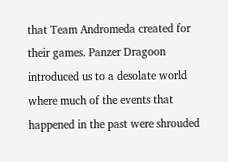that Team Andromeda created for their games. Panzer Dragoon introduced us to a desolate world where much of the events that happened in the past were shrouded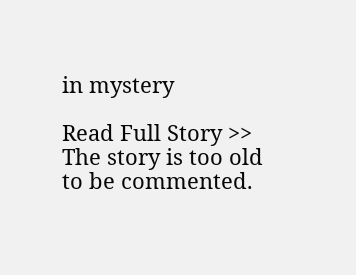in mystery

Read Full Story >>
The story is too old to be commented.